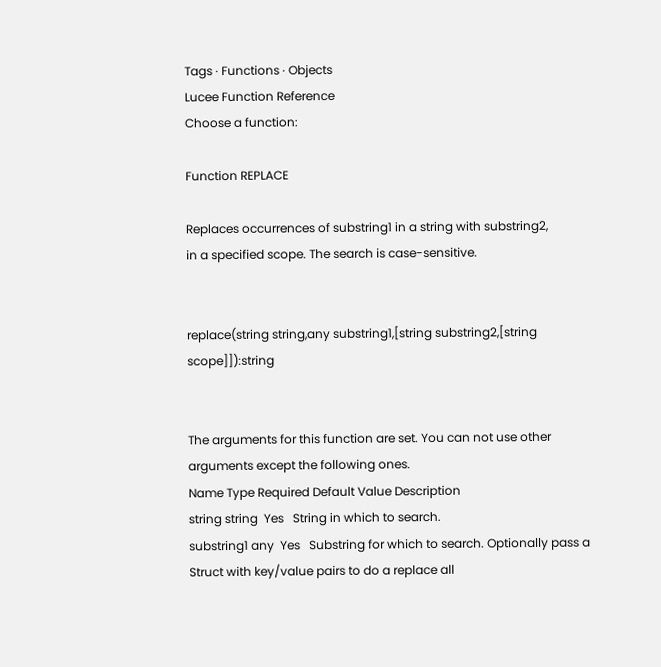Tags · Functions · Objects
Lucee Function Reference
Choose a function:

Function REPLACE

Replaces occurrences of substring1 in a string with substring2,
in a specified scope. The search is case-sensitive.


replace(string string,any substring1,[string substring2,[string scope]]):string


The arguments for this function are set. You can not use other arguments except the following ones.
Name Type Required Default Value Description
string string  Yes   String in which to search.
substring1 any  Yes   Substring for which to search. Optionally pass a Struct with key/value pairs to do a replace all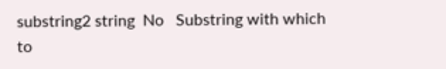substring2 string  No   Substring with which to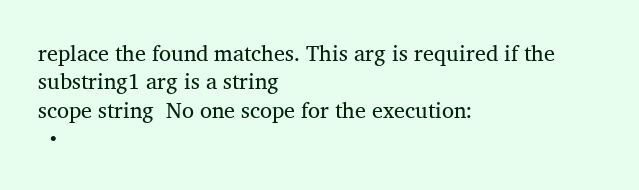replace the found matches. This arg is required if the substring1 arg is a string
scope string  No one scope for the execution:
  •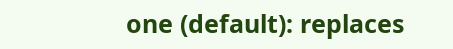one (default): replaces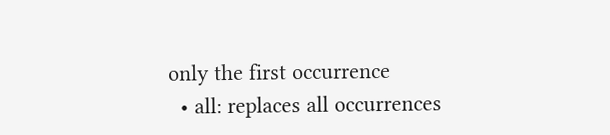only the first occurrence
  • all: replaces all occurrences